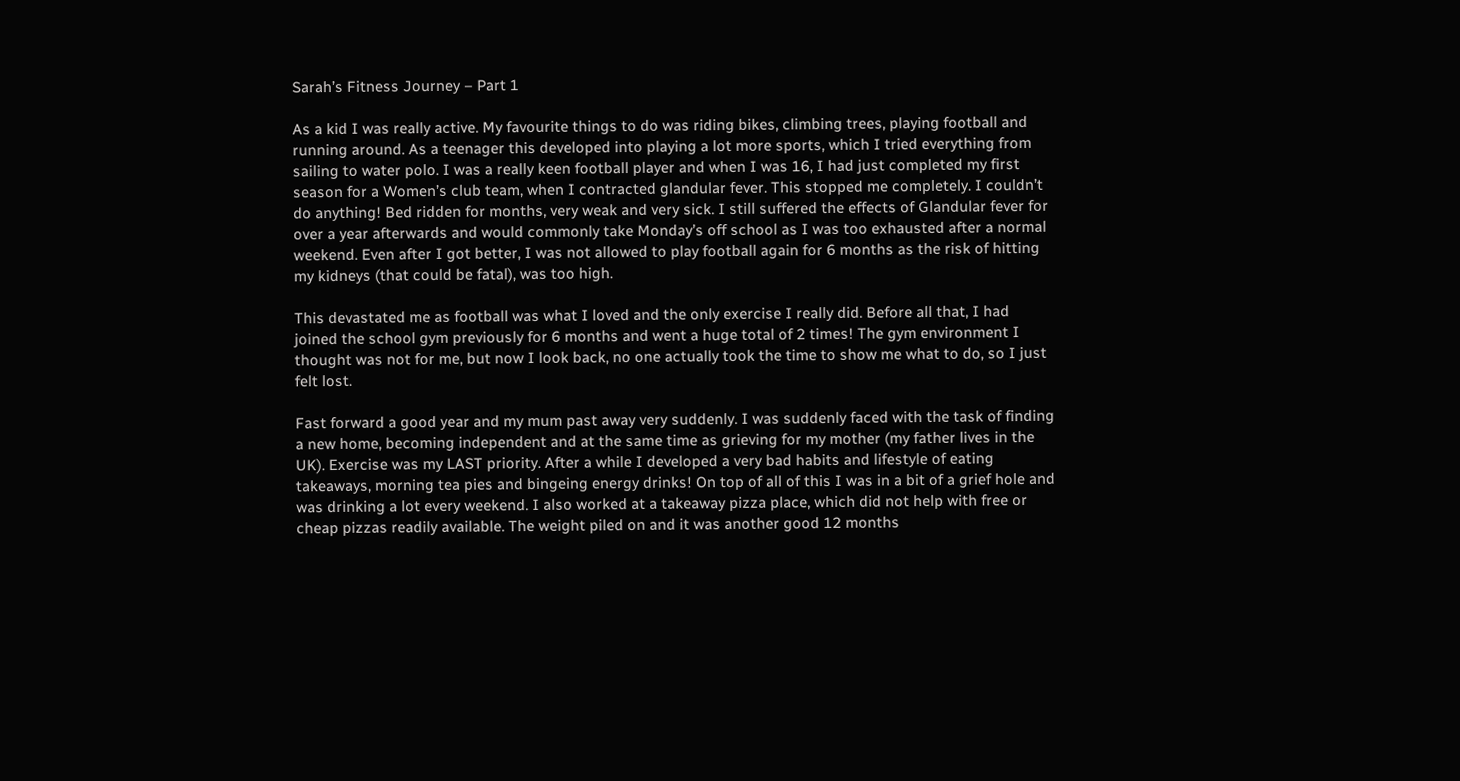Sarah’s Fitness Journey – Part 1

As a kid I was really active. My favourite things to do was riding bikes, climbing trees, playing football and running around. As a teenager this developed into playing a lot more sports, which I tried everything from sailing to water polo. I was a really keen football player and when I was 16, I had just completed my first season for a Women’s club team, when I contracted glandular fever. This stopped me completely. I couldn’t do anything! Bed ridden for months, very weak and very sick. I still suffered the effects of Glandular fever for over a year afterwards and would commonly take Monday’s off school as I was too exhausted after a normal weekend. Even after I got better, I was not allowed to play football again for 6 months as the risk of hitting my kidneys (that could be fatal), was too high.

This devastated me as football was what I loved and the only exercise I really did. Before all that, I had joined the school gym previously for 6 months and went a huge total of 2 times! The gym environment I thought was not for me, but now I look back, no one actually took the time to show me what to do, so I just felt lost.

Fast forward a good year and my mum past away very suddenly. I was suddenly faced with the task of finding a new home, becoming independent and at the same time as grieving for my mother (my father lives in the UK). Exercise was my LAST priority. After a while I developed a very bad habits and lifestyle of eating takeaways, morning tea pies and bingeing energy drinks! On top of all of this I was in a bit of a grief hole and was drinking a lot every weekend. I also worked at a takeaway pizza place, which did not help with free or cheap pizzas readily available. The weight piled on and it was another good 12 months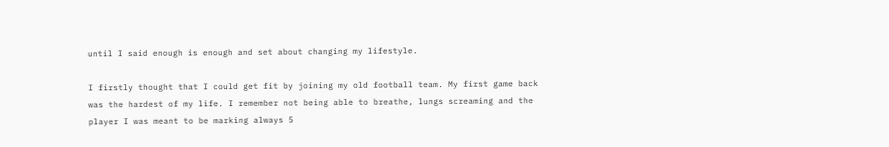until I said enough is enough and set about changing my lifestyle.

I firstly thought that I could get fit by joining my old football team. My first game back was the hardest of my life. I remember not being able to breathe, lungs screaming and the player I was meant to be marking always 5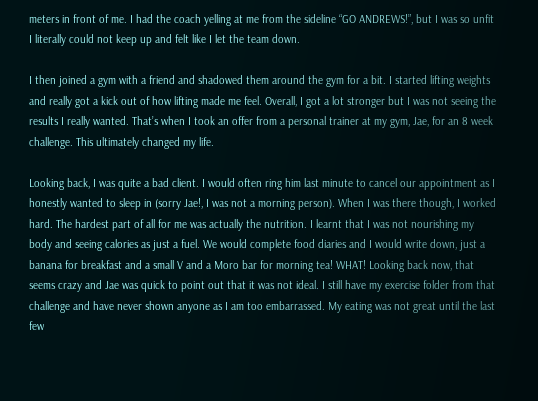meters in front of me. I had the coach yelling at me from the sideline “GO ANDREWS!”, but I was so unfit I literally could not keep up and felt like I let the team down.

I then joined a gym with a friend and shadowed them around the gym for a bit. I started lifting weights and really got a kick out of how lifting made me feel. Overall, I got a lot stronger but I was not seeing the results I really wanted. That’s when I took an offer from a personal trainer at my gym, Jae, for an 8 week challenge. This ultimately changed my life.

Looking back, I was quite a bad client. I would often ring him last minute to cancel our appointment as I honestly wanted to sleep in (sorry Jae!, I was not a morning person). When I was there though, I worked hard. The hardest part of all for me was actually the nutrition. I learnt that I was not nourishing my body and seeing calories as just a fuel. We would complete food diaries and I would write down, just a banana for breakfast and a small V and a Moro bar for morning tea! WHAT! Looking back now, that seems crazy and Jae was quick to point out that it was not ideal. I still have my exercise folder from that challenge and have never shown anyone as I am too embarrassed. My eating was not great until the last few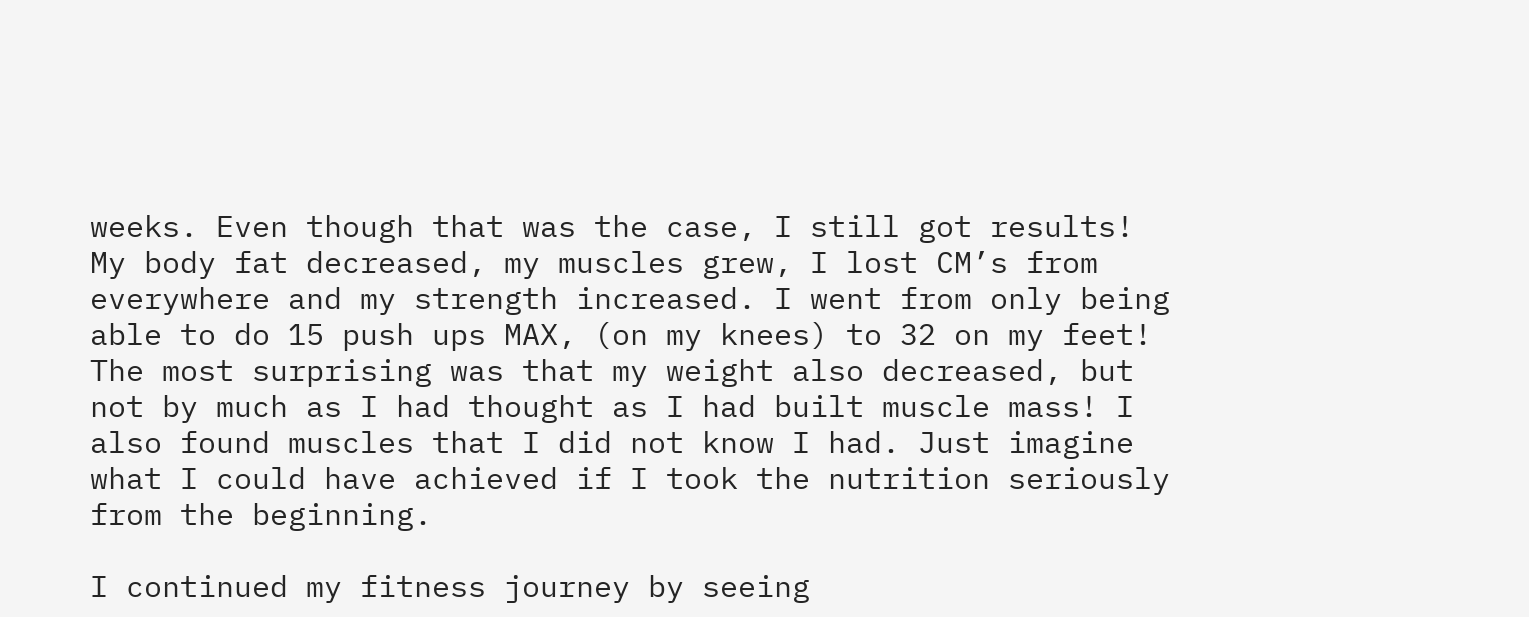weeks. Even though that was the case, I still got results! My body fat decreased, my muscles grew, I lost CM’s from everywhere and my strength increased. I went from only being able to do 15 push ups MAX, (on my knees) to 32 on my feet! The most surprising was that my weight also decreased, but not by much as I had thought as I had built muscle mass! I also found muscles that I did not know I had. Just imagine what I could have achieved if I took the nutrition seriously from the beginning.

I continued my fitness journey by seeing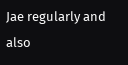Jae regularly and also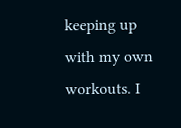keeping up with my own workouts. I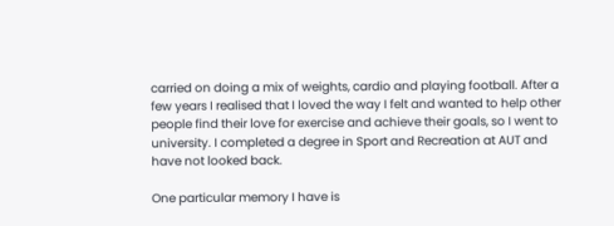carried on doing a mix of weights, cardio and playing football. After a few years I realised that I loved the way I felt and wanted to help other people find their love for exercise and achieve their goals, so I went to university. I completed a degree in Sport and Recreation at AUT and have not looked back.

One particular memory I have is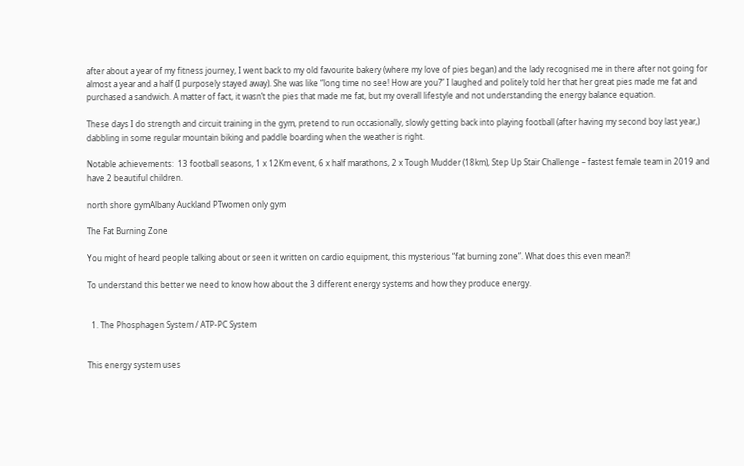after about a year of my fitness journey, I went back to my old favourite bakery (where my love of pies began) and the lady recognised me in there after not going for almost a year and a half (I purposely stayed away). She was like “long time no see! How are you?” I laughed and politely told her that her great pies made me fat and purchased a sandwich. A matter of fact, it wasn’t the pies that made me fat, but my overall lifestyle and not understanding the energy balance equation.

These days I do strength and circuit training in the gym, pretend to run occasionally, slowly getting back into playing football (after having my second boy last year,) dabbling in some regular mountain biking and paddle boarding when the weather is right.

Notable achievements:  13 football seasons, 1 x 12Km event, 6 x half marathons, 2 x Tough Mudder (18km), Step Up Stair Challenge – fastest female team in 2019 and have 2 beautiful children.

north shore gymAlbany Auckland PTwomen only gym

The Fat Burning Zone

You might of heard people talking about or seen it written on cardio equipment, this mysterious “fat burning zone”. What does this even mean?!

To understand this better we need to know how about the 3 different energy systems and how they produce energy.


  1. The Phosphagen System / ATP-PC System


This energy system uses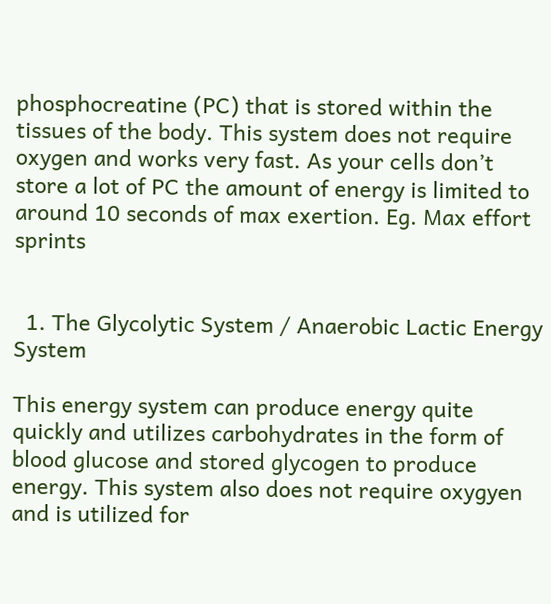phosphocreatine (PC) that is stored within the tissues of the body. This system does not require oxygen and works very fast. As your cells don’t store a lot of PC the amount of energy is limited to around 10 seconds of max exertion. Eg. Max effort sprints


  1. The Glycolytic System / Anaerobic Lactic Energy System

This energy system can produce energy quite quickly and utilizes carbohydrates in the form of blood glucose and stored glycogen to produce energy. This system also does not require oxygyen and is utilized for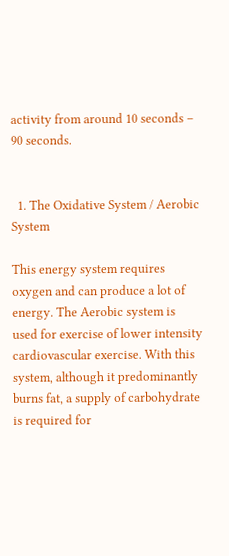activity from around 10 seconds – 90 seconds.


  1. The Oxidative System / Aerobic System

This energy system requires oxygen and can produce a lot of energy. The Aerobic system is used for exercise of lower intensity cardiovascular exercise. With this system, although it predominantly burns fat, a supply of carbohydrate is required for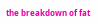the breakdown of fat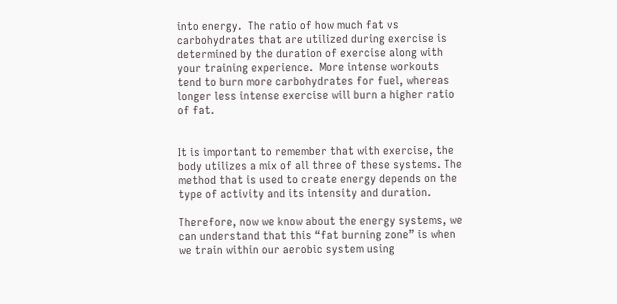into energy.  The ratio of how much fat vs carbohydrates that are utilized during exercise is determined by the duration of exercise along with your training experience.  More intense workouts tend to burn more carbohydrates for fuel, whereas longer less intense exercise will burn a higher ratio of fat.


It is important to remember that with exercise, the body utilizes a mix of all three of these systems. The method that is used to create energy depends on the type of activity and its intensity and duration.

Therefore, now we know about the energy systems, we can understand that this “fat burning zone” is when we train within our aerobic system using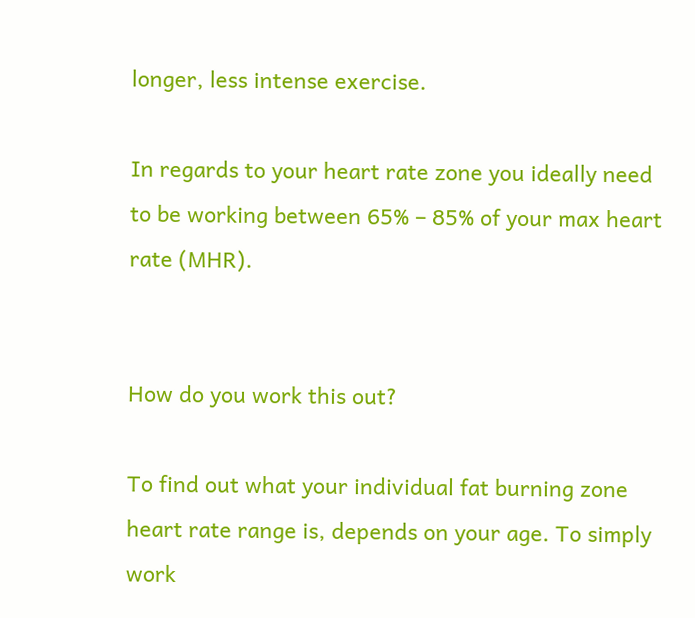longer, less intense exercise.

In regards to your heart rate zone you ideally need to be working between 65% – 85% of your max heart rate (MHR).


How do you work this out?

To find out what your individual fat burning zone heart rate range is, depends on your age. To simply work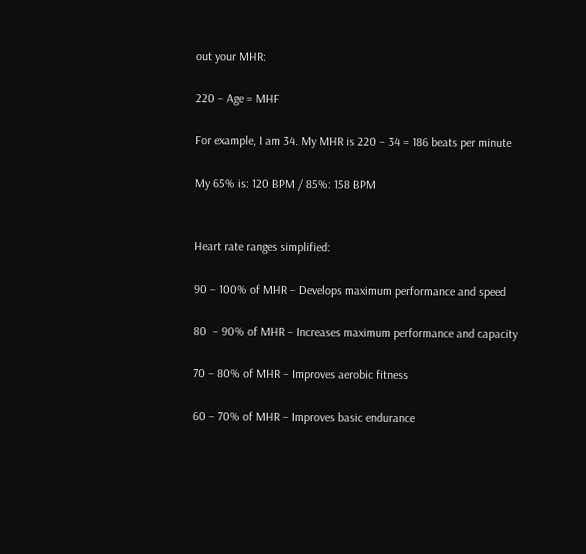out your MHR:

220 – Age = MHF

For example, I am 34. My MHR is 220 – 34 = 186 beats per minute

My 65% is: 120 BPM / 85%: 158 BPM


Heart rate ranges simplified:

90 – 100% of MHR – Develops maximum performance and speed

80  – 90% of MHR – Increases maximum performance and capacity

70 – 80% of MHR – Improves aerobic fitness

60 – 70% of MHR – Improves basic endurance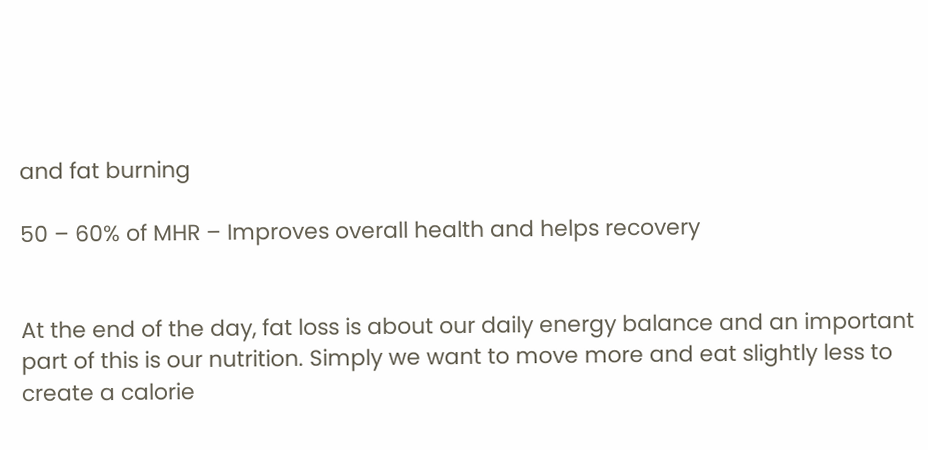and fat burning

50 – 60% of MHR – Improves overall health and helps recovery


At the end of the day, fat loss is about our daily energy balance and an important part of this is our nutrition. Simply we want to move more and eat slightly less to create a calorie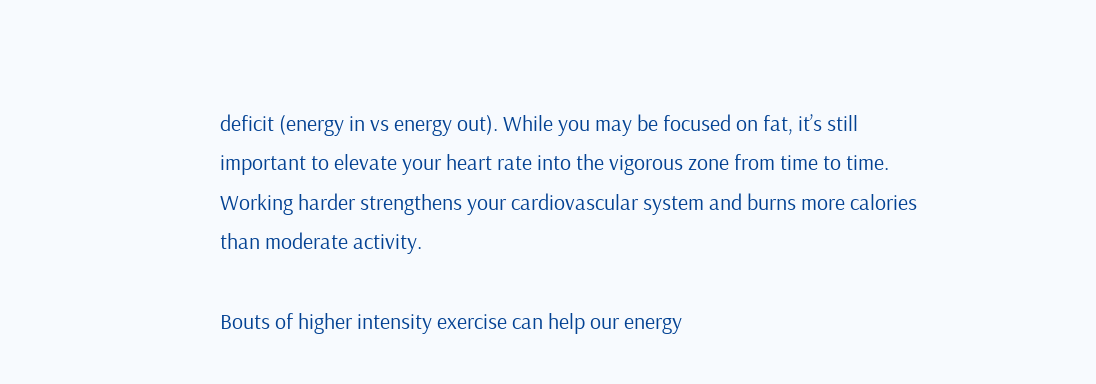deficit (energy in vs energy out). While you may be focused on fat, it’s still important to elevate your heart rate into the vigorous zone from time to time. Working harder strengthens your cardiovascular system and burns more calories than moderate activity.

Bouts of higher intensity exercise can help our energy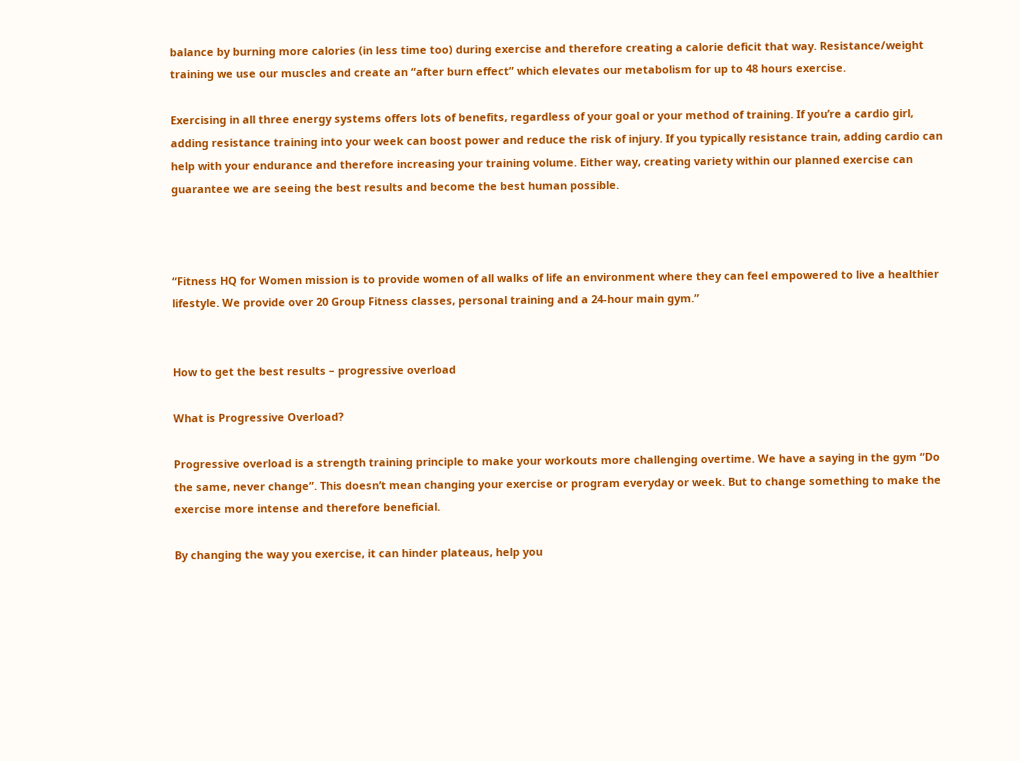balance by burning more calories (in less time too) during exercise and therefore creating a calorie deficit that way. Resistance/weight training we use our muscles and create an “after burn effect” which elevates our metabolism for up to 48 hours exercise.

Exercising in all three energy systems offers lots of benefits, regardless of your goal or your method of training. If you’re a cardio girl, adding resistance training into your week can boost power and reduce the risk of injury. If you typically resistance train, adding cardio can help with your endurance and therefore increasing your training volume. Either way, creating variety within our planned exercise can guarantee we are seeing the best results and become the best human possible.



“Fitness HQ for Women mission is to provide women of all walks of life an environment where they can feel empowered to live a healthier lifestyle. We provide over 20 Group Fitness classes, personal training and a 24-hour main gym.”


How to get the best results – progressive overload

What is Progressive Overload?

Progressive overload is a strength training principle to make your workouts more challenging overtime. We have a saying in the gym “Do the same, never change”. This doesn’t mean changing your exercise or program everyday or week. But to change something to make the exercise more intense and therefore beneficial.

By changing the way you exercise, it can hinder plateaus, help you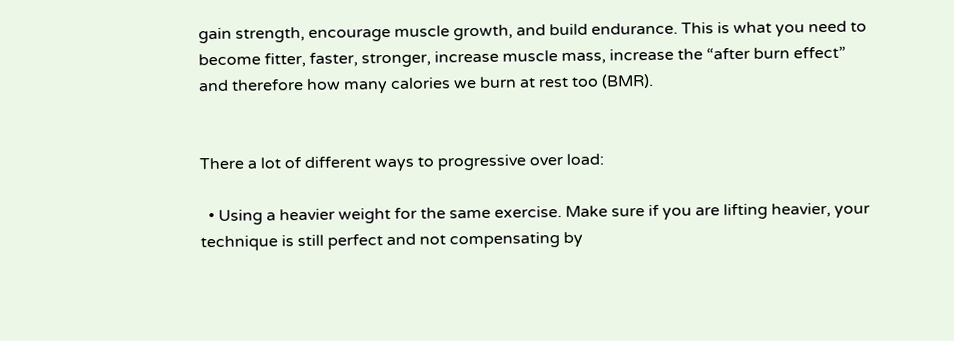gain strength, encourage muscle growth, and build endurance. This is what you need to become fitter, faster, stronger, increase muscle mass, increase the “after burn effect” and therefore how many calories we burn at rest too (BMR).


There a lot of different ways to progressive over load:

  • Using a heavier weight for the same exercise. Make sure if you are lifting heavier, your technique is still perfect and not compensating by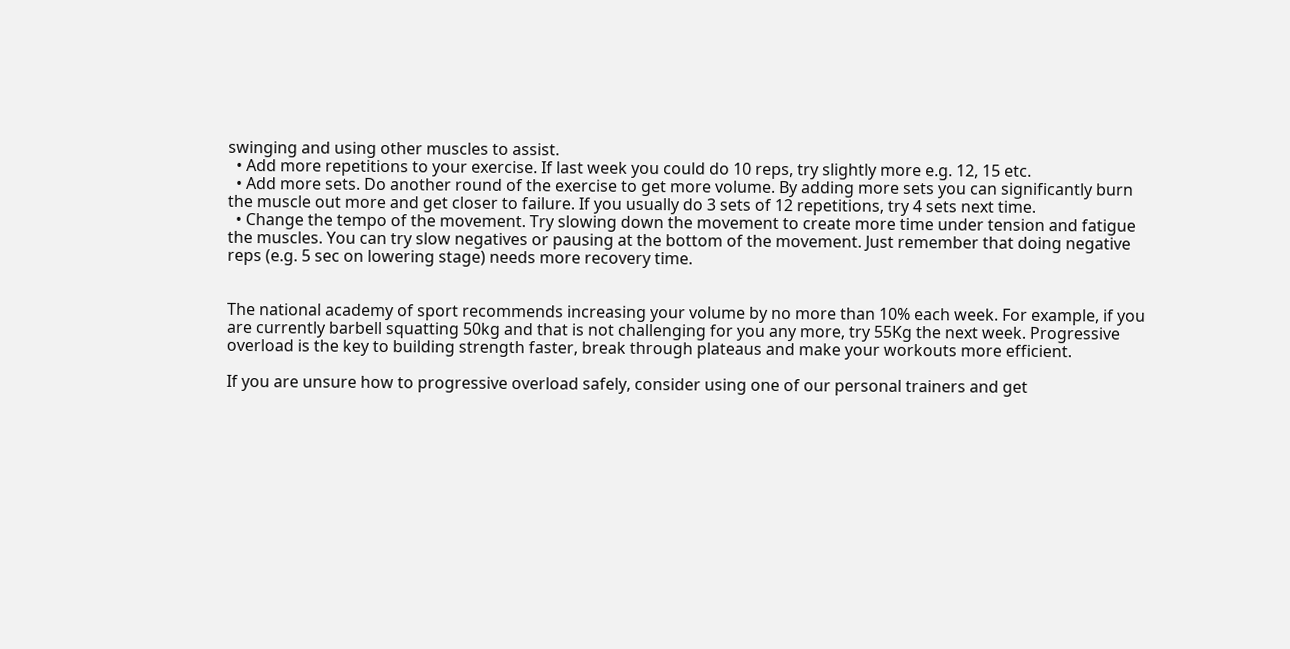swinging and using other muscles to assist.
  • Add more repetitions to your exercise. If last week you could do 10 reps, try slightly more e.g. 12, 15 etc.
  • Add more sets. Do another round of the exercise to get more volume. By adding more sets you can significantly burn the muscle out more and get closer to failure. If you usually do 3 sets of 12 repetitions, try 4 sets next time.
  • Change the tempo of the movement. Try slowing down the movement to create more time under tension and fatigue the muscles. You can try slow negatives or pausing at the bottom of the movement. Just remember that doing negative reps (e.g. 5 sec on lowering stage) needs more recovery time.


The national academy of sport recommends increasing your volume by no more than 10% each week. For example, if you are currently barbell squatting 50kg and that is not challenging for you any more, try 55Kg the next week. Progressive overload is the key to building strength faster, break through plateaus and make your workouts more efficient.

If you are unsure how to progressive overload safely, consider using one of our personal trainers and get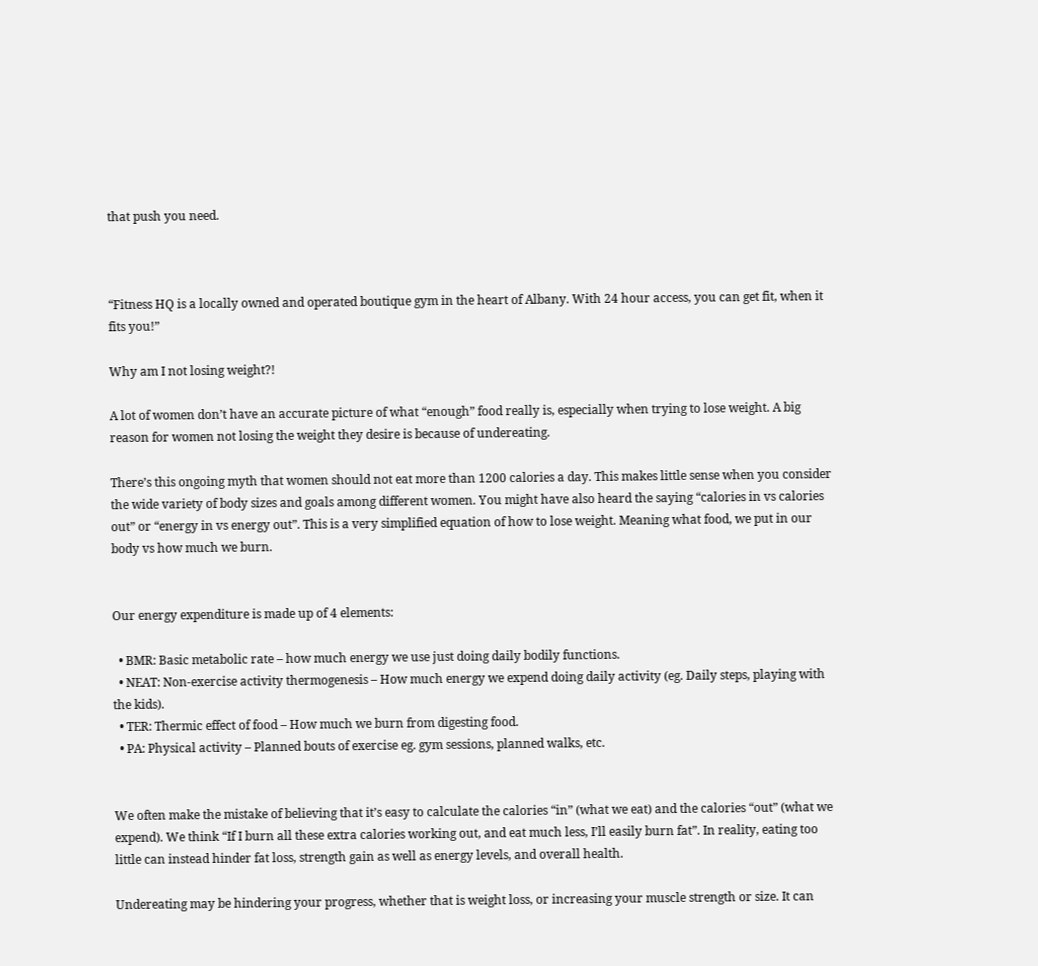that push you need.



“Fitness HQ is a locally owned and operated boutique gym in the heart of Albany. With 24 hour access, you can get fit, when it fits you!”

Why am I not losing weight?!

A lot of women don’t have an accurate picture of what “enough” food really is, especially when trying to lose weight. A big reason for women not losing the weight they desire is because of undereating.

There’s this ongoing myth that women should not eat more than 1200 calories a day. This makes little sense when you consider the wide variety of body sizes and goals among different women. You might have also heard the saying “calories in vs calories out” or “energy in vs energy out”. This is a very simplified equation of how to lose weight. Meaning what food, we put in our body vs how much we burn.


Our energy expenditure is made up of 4 elements:

  • BMR: Basic metabolic rate – how much energy we use just doing daily bodily functions.
  • NEAT: Non-exercise activity thermogenesis – How much energy we expend doing daily activity (eg. Daily steps, playing with the kids).
  • TER: Thermic effect of food – How much we burn from digesting food.
  • PA: Physical activity – Planned bouts of exercise eg. gym sessions, planned walks, etc.


We often make the mistake of believing that it’s easy to calculate the calories “in” (what we eat) and the calories “out” (what we expend). We think “If I burn all these extra calories working out, and eat much less, I’ll easily burn fat”. In reality, eating too little can instead hinder fat loss, strength gain as well as energy levels, and overall health.

Undereating may be hindering your progress, whether that is weight loss, or increasing your muscle strength or size. It can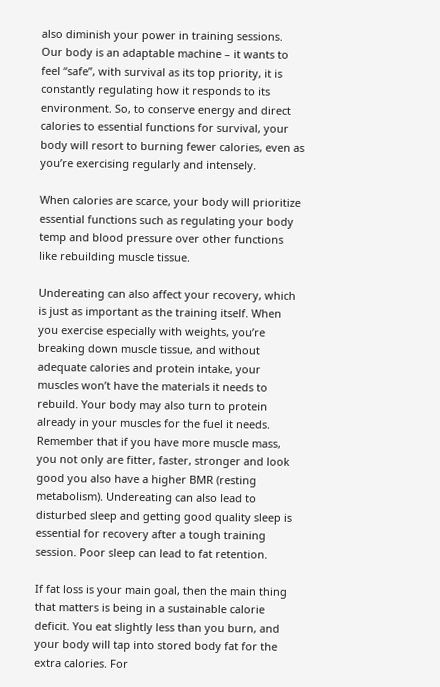also diminish your power in training sessions. Our body is an adaptable machine – it wants to feel “safe”, with survival as its top priority, it is constantly regulating how it responds to its environment. So, to conserve energy and direct calories to essential functions for survival, your body will resort to burning fewer calories, even as you’re exercising regularly and intensely.

When calories are scarce, your body will prioritize essential functions such as regulating your body temp and blood pressure over other functions like rebuilding muscle tissue.

Undereating can also affect your recovery, which is just as important as the training itself. When you exercise especially with weights, you’re breaking down muscle tissue, and without adequate calories and protein intake, your muscles won’t have the materials it needs to rebuild. Your body may also turn to protein already in your muscles for the fuel it needs. Remember that if you have more muscle mass, you not only are fitter, faster, stronger and look good you also have a higher BMR (resting metabolism). Undereating can also lead to disturbed sleep and getting good quality sleep is essential for recovery after a tough training session. Poor sleep can lead to fat retention.

If fat loss is your main goal, then the main thing that matters is being in a sustainable calorie deficit. You eat slightly less than you burn, and your body will tap into stored body fat for the extra calories. For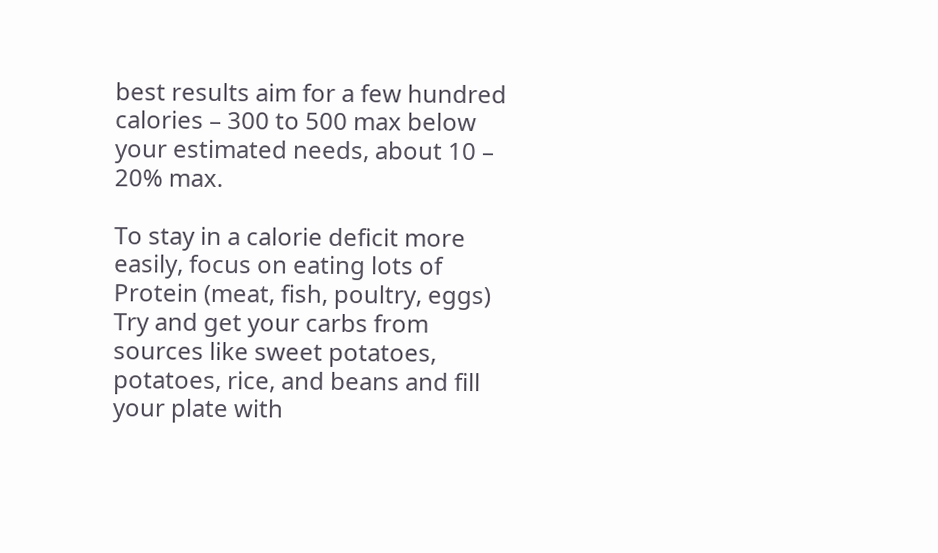best results aim for a few hundred calories – 300 to 500 max below your estimated needs, about 10 – 20% max.

To stay in a calorie deficit more easily, focus on eating lots of Protein (meat, fish, poultry, eggs) Try and get your carbs from sources like sweet potatoes, potatoes, rice, and beans and fill your plate with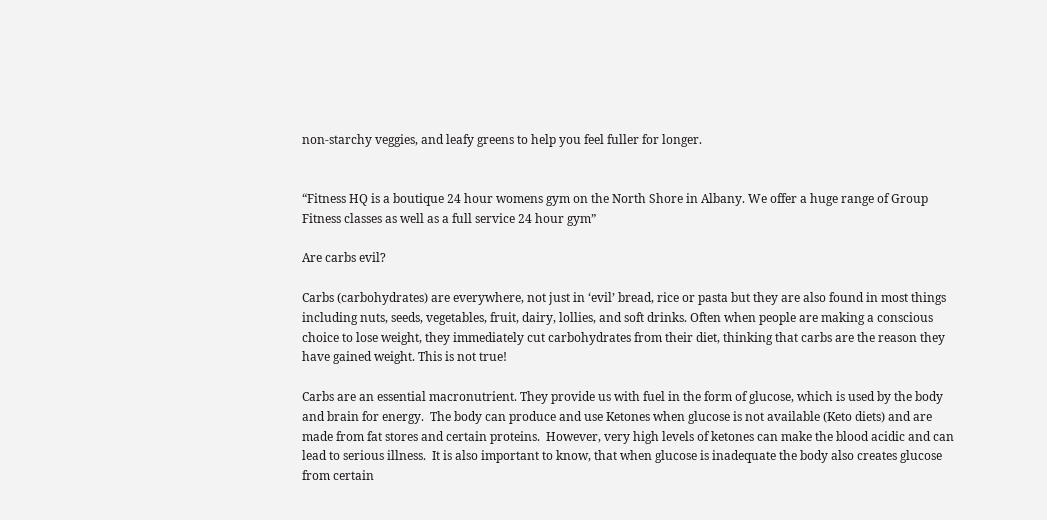non-starchy veggies, and leafy greens to help you feel fuller for longer.


“Fitness HQ is a boutique 24 hour womens gym on the North Shore in Albany. We offer a huge range of Group Fitness classes as well as a full service 24 hour gym”

Are carbs evil?

Carbs (carbohydrates) are everywhere, not just in ‘evil’ bread, rice or pasta but they are also found in most things including nuts, seeds, vegetables, fruit, dairy, lollies, and soft drinks. Often when people are making a conscious choice to lose weight, they immediately cut carbohydrates from their diet, thinking that carbs are the reason they have gained weight. This is not true!

Carbs are an essential macronutrient. They provide us with fuel in the form of glucose, which is used by the body and brain for energy.  The body can produce and use Ketones when glucose is not available (Keto diets) and are made from fat stores and certain proteins.  However, very high levels of ketones can make the blood acidic and can lead to serious illness.  It is also important to know, that when glucose is inadequate the body also creates glucose from certain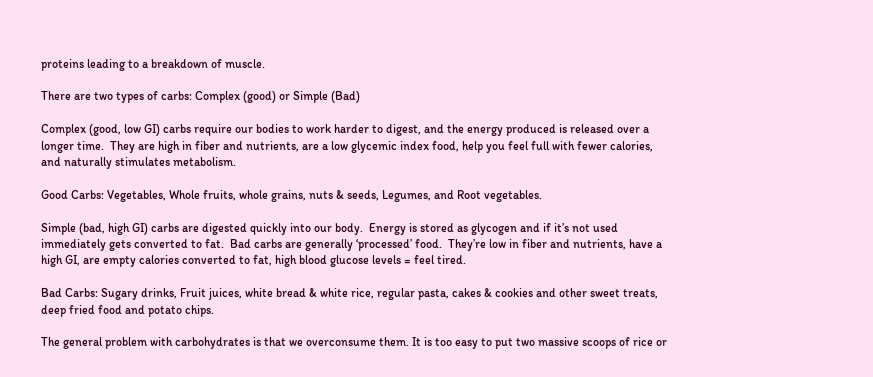proteins leading to a breakdown of muscle.

There are two types of carbs: Complex (good) or Simple (Bad)

Complex (good, low GI) carbs require our bodies to work harder to digest, and the energy produced is released over a longer time.  They are high in fiber and nutrients, are a low glycemic index food, help you feel full with fewer calories, and naturally stimulates metabolism.

Good Carbs: Vegetables, Whole fruits, whole grains, nuts & seeds, Legumes, and Root vegetables.

Simple (bad, high GI) carbs are digested quickly into our body.  Energy is stored as glycogen and if it’s not used immediately gets converted to fat.  Bad carbs are generally ‘processed’ food.  They’re low in fiber and nutrients, have a high GI, are empty calories converted to fat, high blood glucose levels = feel tired.

Bad Carbs: Sugary drinks, Fruit juices, white bread & white rice, regular pasta, cakes & cookies and other sweet treats, deep fried food and potato chips.

The general problem with carbohydrates is that we overconsume them. It is too easy to put two massive scoops of rice or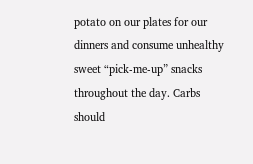potato on our plates for our dinners and consume unhealthy sweet “pick-me-up” snacks throughout the day. Carbs should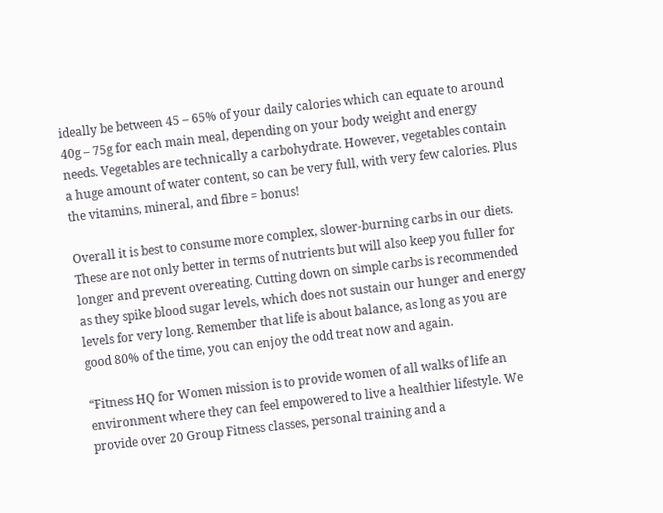ideally be between 45 – 65% of your daily calories which can equate to around 40g – 75g for each main meal, depending on your body weight and energy needs. Vegetables are technically a carbohydrate. However, vegetables contain a huge amount of water content, so can be very full, with very few calories. Plus the vitamins, mineral, and fibre = bonus!

Overall it is best to consume more complex, slower-burning carbs in our diets. These are not only better in terms of nutrients but will also keep you fuller for longer and prevent overeating. Cutting down on simple carbs is recommended as they spike blood sugar levels, which does not sustain our hunger and energy levels for very long. Remember that life is about balance, as long as you are good 80% of the time, you can enjoy the odd treat now and again.

“Fitness HQ for Women mission is to provide women of all walks of life an environment where they can feel empowered to live a healthier lifestyle. We provide over 20 Group Fitness classes, personal training and a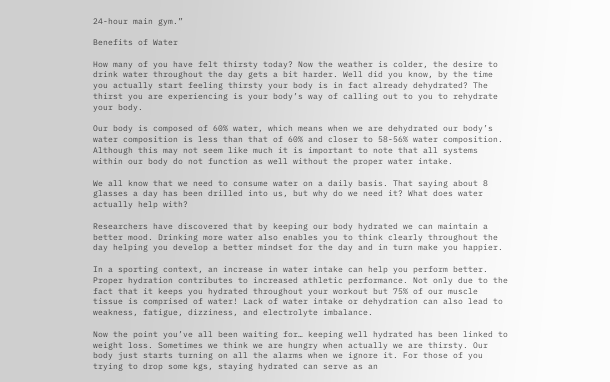24-hour main gym.”

Benefits of Water

How many of you have felt thirsty today? Now the weather is colder, the desire to drink water throughout the day gets a bit harder. Well did you know, by the time you actually start feeling thirsty your body is in fact already dehydrated? The thirst you are experiencing is your body’s way of calling out to you to rehydrate your body.

Our body is composed of 60% water, which means when we are dehydrated our body’s water composition is less than that of 60% and closer to 58-56% water composition. Although this may not seem like much it is important to note that all systems within our body do not function as well without the proper water intake.

We all know that we need to consume water on a daily basis. That saying about 8 glasses a day has been drilled into us, but why do we need it? What does water actually help with?

Researchers have discovered that by keeping our body hydrated we can maintain a better mood. Drinking more water also enables you to think clearly throughout the day helping you develop a better mindset for the day and in turn make you happier.

In a sporting context, an increase in water intake can help you perform better. Proper hydration contributes to increased athletic performance. Not only due to the fact that it keeps you hydrated throughout your workout but 75% of our muscle tissue is comprised of water! Lack of water intake or dehydration can also lead to weakness, fatigue, dizziness, and electrolyte imbalance.

Now the point you’ve all been waiting for… keeping well hydrated has been linked to weight loss. Sometimes we think we are hungry when actually we are thirsty. Our body just starts turning on all the alarms when we ignore it. For those of you trying to drop some kgs, staying hydrated can serve as an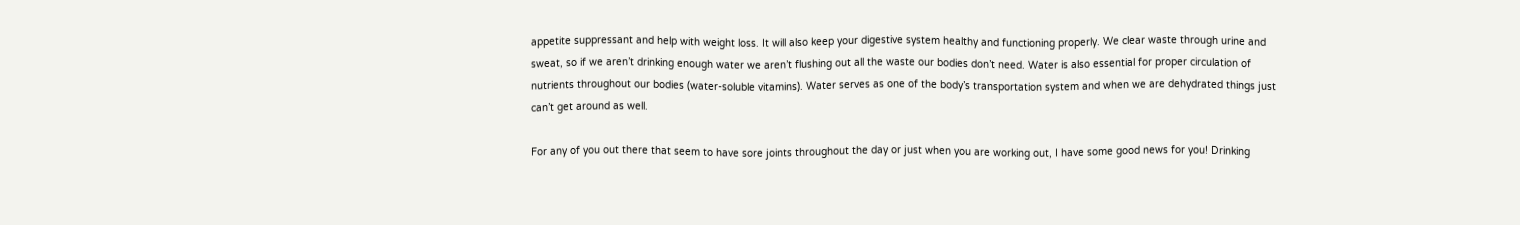appetite suppressant and help with weight loss. It will also keep your digestive system healthy and functioning properly. We clear waste through urine and sweat, so if we aren’t drinking enough water we aren’t flushing out all the waste our bodies don’t need. Water is also essential for proper circulation of nutrients throughout our bodies (water-soluble vitamins). Water serves as one of the body’s transportation system and when we are dehydrated things just can’t get around as well.

For any of you out there that seem to have sore joints throughout the day or just when you are working out, I have some good news for you! Drinking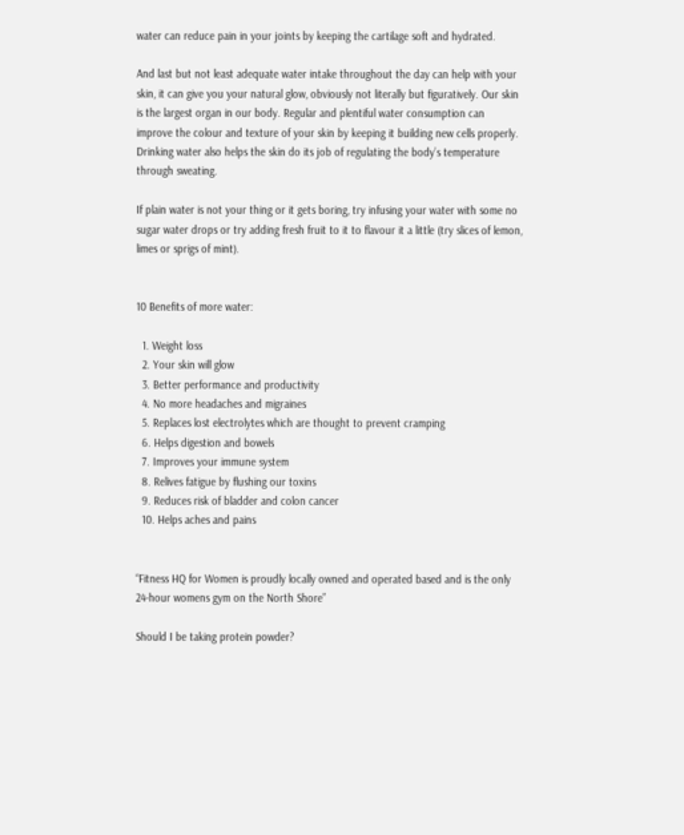water can reduce pain in your joints by keeping the cartilage soft and hydrated.

And last but not least adequate water intake throughout the day can help with your skin, it can give you your natural glow, obviously not literally but figuratively. Our skin is the largest organ in our body. Regular and plentiful water consumption can improve the colour and texture of your skin by keeping it building new cells properly. Drinking water also helps the skin do its job of regulating the body’s temperature through sweating.

If plain water is not your thing or it gets boring, try infusing your water with some no sugar water drops or try adding fresh fruit to it to flavour it a little (try slices of lemon, limes or sprigs of mint).


10 Benefits of more water:

  1. Weight loss
  2. Your skin will glow
  3. Better performance and productivity
  4. No more headaches and migraines
  5. Replaces lost electrolytes which are thought to prevent cramping
  6. Helps digestion and bowels
  7. Improves your immune system
  8. Relives fatigue by flushing our toxins
  9. Reduces risk of bladder and colon cancer
  10. Helps aches and pains


“Fitness HQ for Women is proudly locally owned and operated based and is the only 24-hour womens gym on the North Shore”

Should I be taking protein powder?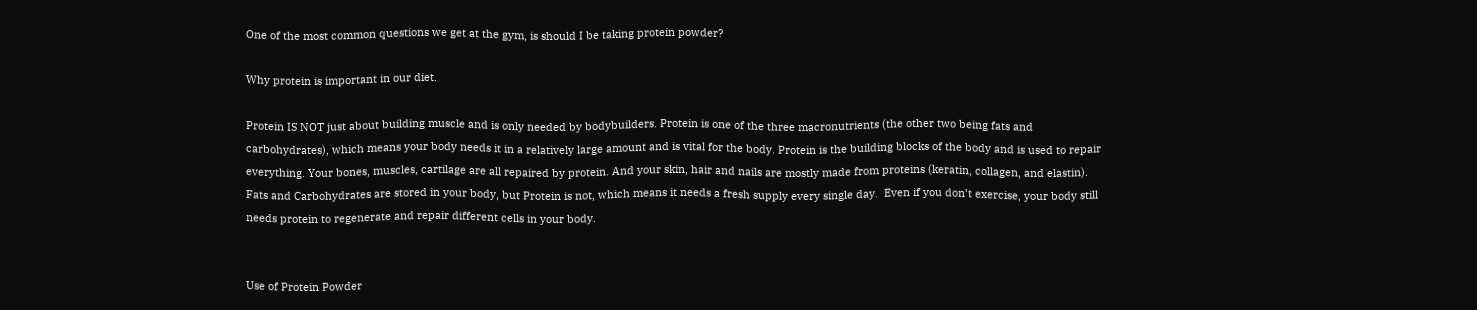One of the most common questions we get at the gym, is should I be taking protein powder?

Why protein is important in our diet.

Protein IS NOT just about building muscle and is only needed by bodybuilders. Protein is one of the three macronutrients (the other two being fats and carbohydrates), which means your body needs it in a relatively large amount and is vital for the body. Protein is the building blocks of the body and is used to repair everything. Your bones, muscles, cartilage are all repaired by protein. And your skin, hair and nails are mostly made from proteins (keratin, collagen, and elastin). Fats and Carbohydrates are stored in your body, but Protein is not, which means it needs a fresh supply every single day.  Even if you don’t exercise, your body still needs protein to regenerate and repair different cells in your body.


Use of Protein Powder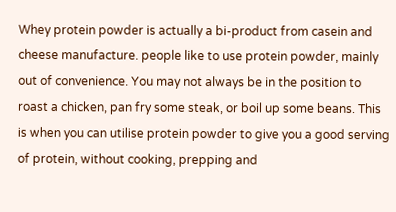Whey protein powder is actually a bi-product from casein and cheese manufacture. people like to use protein powder, mainly out of convenience. You may not always be in the position to roast a chicken, pan fry some steak, or boil up some beans. This is when you can utilise protein powder to give you a good serving of protein, without cooking, prepping and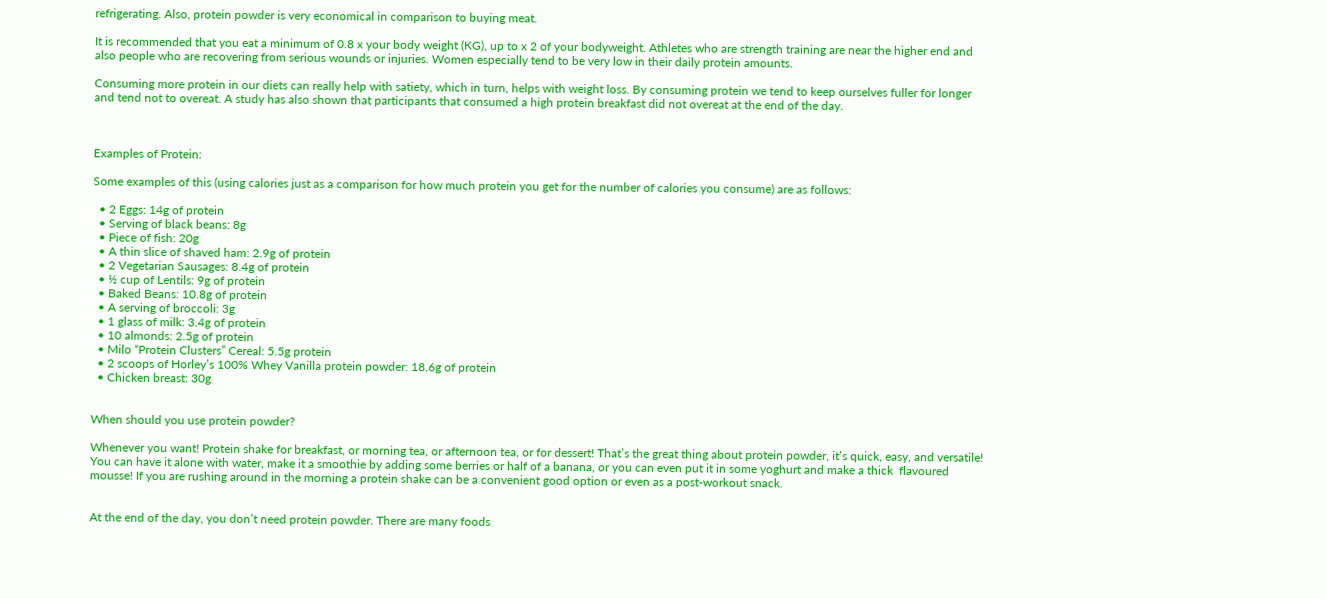refrigerating. Also, protein powder is very economical in comparison to buying meat.

It is recommended that you eat a minimum of 0.8 x your body weight (KG), up to x 2 of your bodyweight. Athletes who are strength training are near the higher end and also people who are recovering from serious wounds or injuries. Women especially tend to be very low in their daily protein amounts.

Consuming more protein in our diets can really help with satiety, which in turn, helps with weight loss. By consuming protein we tend to keep ourselves fuller for longer and tend not to overeat. A study has also shown that participants that consumed a high protein breakfast did not overeat at the end of the day.



Examples of Protein:

Some examples of this (using calories just as a comparison for how much protein you get for the number of calories you consume) are as follows:

  • 2 Eggs: 14g of protein
  • Serving of black beans: 8g
  • Piece of fish: 20g
  • A thin slice of shaved ham: 2.9g of protein
  • 2 Vegetarian Sausages: 8.4g of protein
  • ½ cup of Lentils: 9g of protein
  • Baked Beans: 10.8g of protein
  • A serving of broccoli: 3g
  • 1 glass of milk: 3.4g of protein
  • 10 almonds: 2.5g of protein
  • Milo “Protein Clusters” Cereal: 5.5g protein
  • 2 scoops of Horley’s 100% Whey Vanilla protein powder: 18.6g of protein
  • Chicken breast: 30g


When should you use protein powder?

Whenever you want! Protein shake for breakfast, or morning tea, or afternoon tea, or for dessert! That’s the great thing about protein powder, it’s quick, easy, and versatile! You can have it alone with water, make it a smoothie by adding some berries or half of a banana, or you can even put it in some yoghurt and make a thick  flavoured mousse! If you are rushing around in the morning a protein shake can be a convenient good option or even as a post-workout snack.


At the end of the day, you don’t need protein powder. There are many foods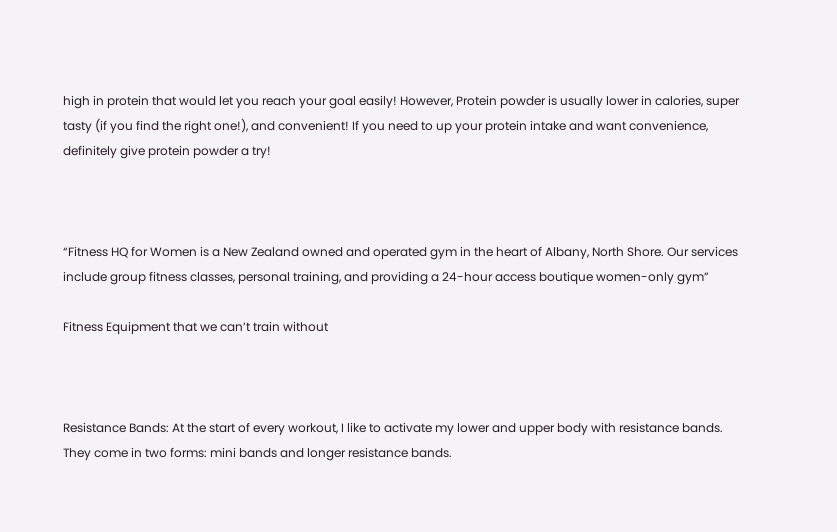high in protein that would let you reach your goal easily! However, Protein powder is usually lower in calories, super tasty (if you find the right one!), and convenient! If you need to up your protein intake and want convenience, definitely give protein powder a try!



“Fitness HQ for Women is a New Zealand owned and operated gym in the heart of Albany, North Shore. Our services include group fitness classes, personal training, and providing a 24-hour access boutique women-only gym”

Fitness Equipment that we can’t train without



Resistance Bands: At the start of every workout, I like to activate my lower and upper body with resistance bands. They come in two forms: mini bands and longer resistance bands.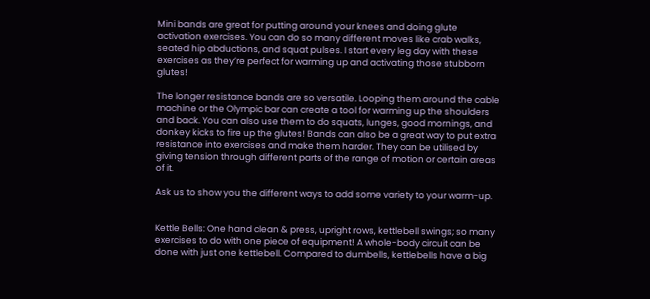Mini bands are great for putting around your knees and doing glute activation exercises. You can do so many different moves like crab walks, seated hip abductions, and squat pulses. I start every leg day with these exercises as they’re perfect for warming up and activating those stubborn glutes!

The longer resistance bands are so versatile. Looping them around the cable machine or the Olympic bar can create a tool for warming up the shoulders and back. You can also use them to do squats, lunges, good mornings, and donkey kicks to fire up the glutes! Bands can also be a great way to put extra resistance into exercises and make them harder. They can be utilised by giving tension through different parts of the range of motion or certain areas of it.

Ask us to show you the different ways to add some variety to your warm-up.


Kettle Bells: One hand clean & press, upright rows, kettlebell swings; so many exercises to do with one piece of equipment! A whole-body circuit can be done with just one kettlebell. Compared to dumbells, kettlebells have a big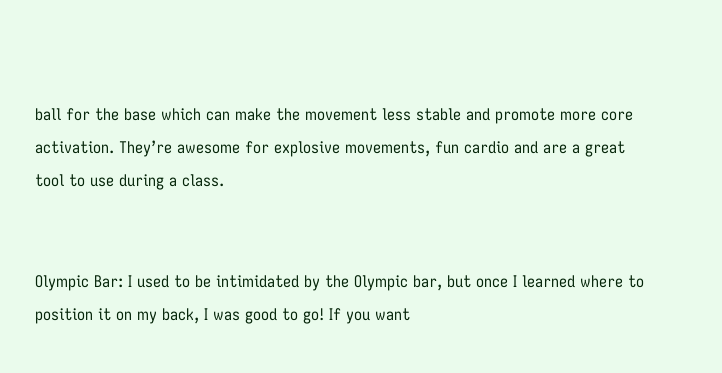ball for the base which can make the movement less stable and promote more core activation. They’re awesome for explosive movements, fun cardio and are a great tool to use during a class.


Olympic Bar: I used to be intimidated by the Olympic bar, but once I learned where to position it on my back, I was good to go! If you want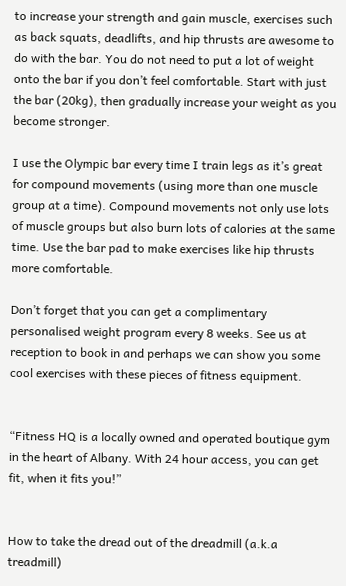to increase your strength and gain muscle, exercises such as back squats, deadlifts, and hip thrusts are awesome to do with the bar. You do not need to put a lot of weight onto the bar if you don’t feel comfortable. Start with just the bar (20kg), then gradually increase your weight as you become stronger.

I use the Olympic bar every time I train legs as it’s great for compound movements (using more than one muscle group at a time). Compound movements not only use lots of muscle groups but also burn lots of calories at the same time. Use the bar pad to make exercises like hip thrusts more comfortable.

Don’t forget that you can get a complimentary personalised weight program every 8 weeks. See us at reception to book in and perhaps we can show you some cool exercises with these pieces of fitness equipment.


“Fitness HQ is a locally owned and operated boutique gym in the heart of Albany. With 24 hour access, you can get fit, when it fits you!”


How to take the dread out of the dreadmill (a.k.a treadmill)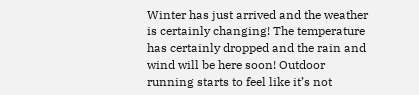Winter has just arrived and the weather is certainly changing! The temperature has certainly dropped and the rain and wind will be here soon! Outdoor running starts to feel like it’s not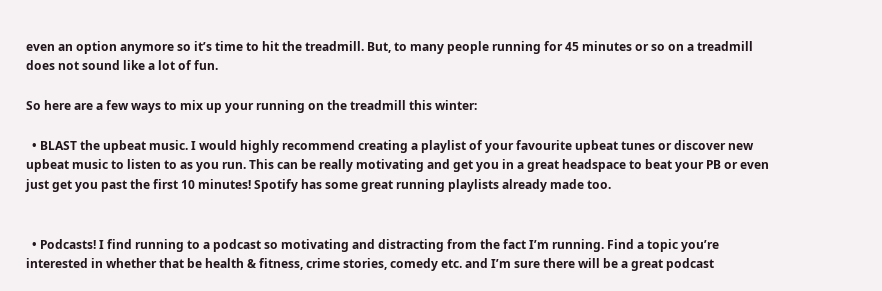even an option anymore so it’s time to hit the treadmill. But, to many people running for 45 minutes or so on a treadmill does not sound like a lot of fun.

So here are a few ways to mix up your running on the treadmill this winter:

  • BLAST the upbeat music. I would highly recommend creating a playlist of your favourite upbeat tunes or discover new upbeat music to listen to as you run. This can be really motivating and get you in a great headspace to beat your PB or even just get you past the first 10 minutes! Spotify has some great running playlists already made too.


  • Podcasts! I find running to a podcast so motivating and distracting from the fact I’m running. Find a topic you’re interested in whether that be health & fitness, crime stories, comedy etc. and I’m sure there will be a great podcast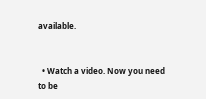available.


  • Watch a video. Now you need to be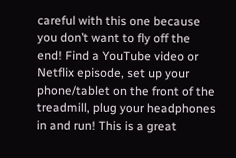careful with this one because you don’t want to fly off the end! Find a YouTube video or Netflix episode, set up your phone/tablet on the front of the treadmill, plug your headphones in and run! This is a great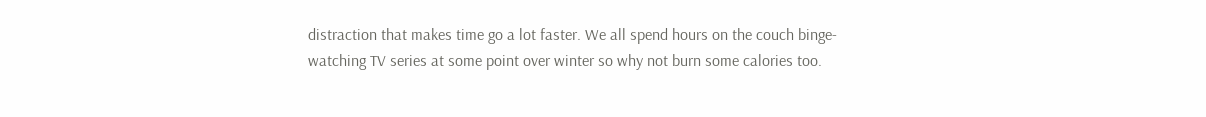distraction that makes time go a lot faster. We all spend hours on the couch binge-watching TV series at some point over winter so why not burn some calories too.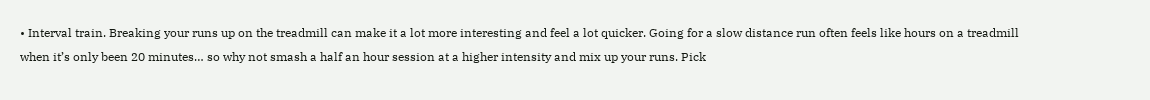• Interval train. Breaking your runs up on the treadmill can make it a lot more interesting and feel a lot quicker. Going for a slow distance run often feels like hours on a treadmill when it’s only been 20 minutes… so why not smash a half an hour session at a higher intensity and mix up your runs. Pick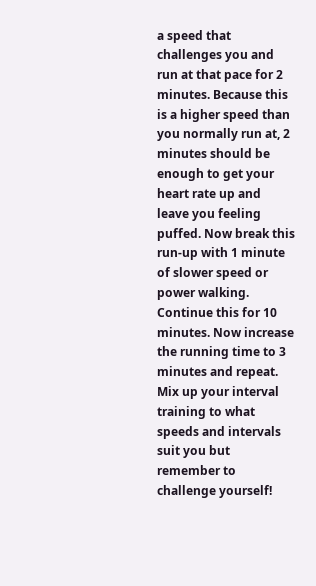a speed that challenges you and run at that pace for 2 minutes. Because this is a higher speed than you normally run at, 2 minutes should be enough to get your heart rate up and leave you feeling puffed. Now break this run-up with 1 minute of slower speed or power walking. Continue this for 10 minutes. Now increase the running time to 3 minutes and repeat. Mix up your interval training to what speeds and intervals suit you but remember to challenge yourself!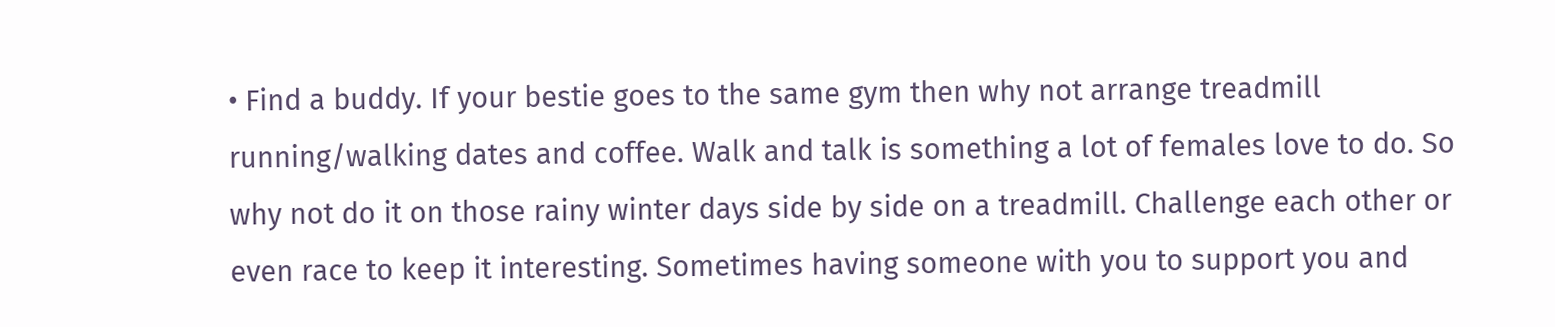• Find a buddy. If your bestie goes to the same gym then why not arrange treadmill running/walking dates and coffee. Walk and talk is something a lot of females love to do. So why not do it on those rainy winter days side by side on a treadmill. Challenge each other or even race to keep it interesting. Sometimes having someone with you to support you and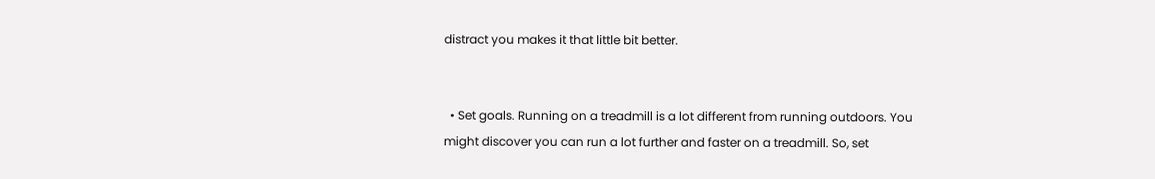distract you makes it that little bit better.


  • Set goals. Running on a treadmill is a lot different from running outdoors. You might discover you can run a lot further and faster on a treadmill. So, set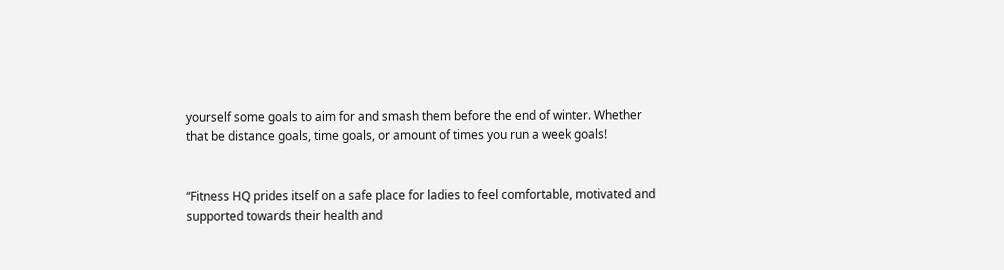yourself some goals to aim for and smash them before the end of winter. Whether that be distance goals, time goals, or amount of times you run a week goals!


“Fitness HQ prides itself on a safe place for ladies to feel comfortable, motivated and supported towards their health and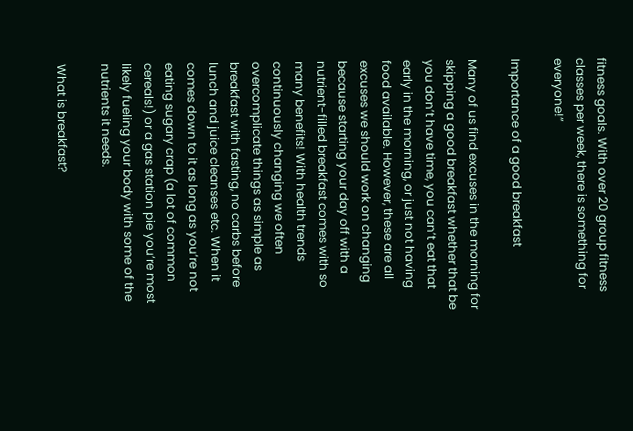fitness goals. With over 20 group fitness classes per week, there is something for everyone!”

Importance of a good breakfast

Many of us find excuses in the morning for skipping a good breakfast whether that be you don’t have time, you can’t eat that early in the morning, or just not having food available. However, these are all excuses we should work on changing because starting your day off with a nutrient-filled breakfast comes with so many benefits! With health trends continuously changing we often overcomplicate things as simple as breakfast with fasting, no carbs before lunch and juice cleanses etc. When it comes down to it as long as you’re not eating sugary crap (a lot of common cereals!) or a gas station pie you’re most likely fueling your body with some of the nutrients it needs.

What is breakfast?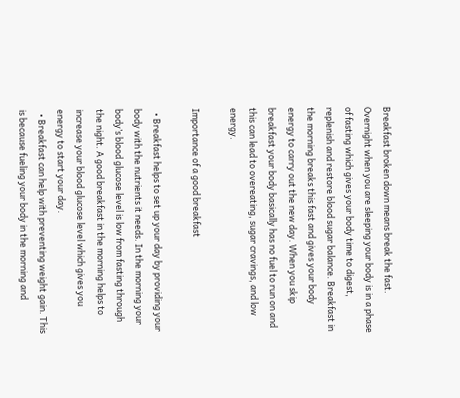Breakfast broken down means break the fast. Overnight when you are sleeping your body is in a phase of fasting which gives your body time to digest, replenish and restore blood sugar balance. Breakfast in the morning breaks this fast and gives your body energy to carry out the new day. When you skip breakfast your body basically has no fuel to run on and this can lead to overeating, sugar cravings, and low energy.

Importance of a good breakfast

  • Breakfast helps to set up your day by providing your body with the nutrients it needs. In the morning your body’s blood glucose level is low from fasting through the night. A good breakfast in the morning helps to increase your blood glucose level which gives you energy to start your day.
  • Breakfast can help with preventing weight gain. This is because fueling your body in the morning and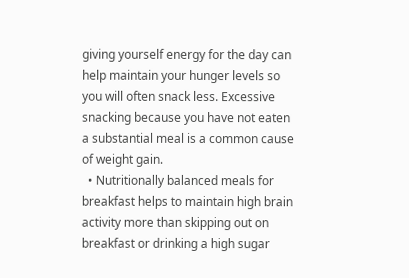giving yourself energy for the day can help maintain your hunger levels so you will often snack less. Excessive snacking because you have not eaten a substantial meal is a common cause of weight gain.
  • Nutritionally balanced meals for breakfast helps to maintain high brain activity more than skipping out on breakfast or drinking a high sugar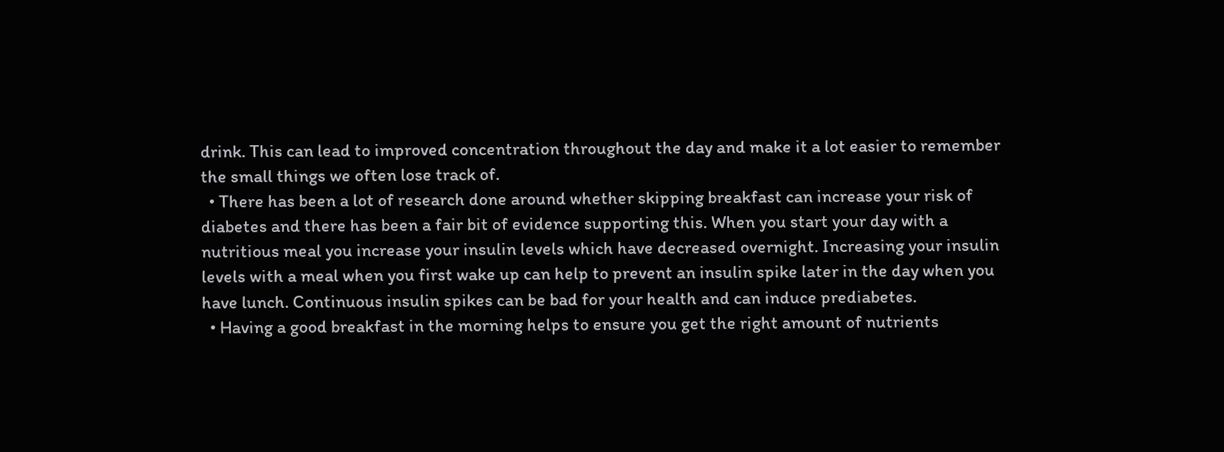drink. This can lead to improved concentration throughout the day and make it a lot easier to remember the small things we often lose track of.
  • There has been a lot of research done around whether skipping breakfast can increase your risk of diabetes and there has been a fair bit of evidence supporting this. When you start your day with a nutritious meal you increase your insulin levels which have decreased overnight. Increasing your insulin levels with a meal when you first wake up can help to prevent an insulin spike later in the day when you have lunch. Continuous insulin spikes can be bad for your health and can induce prediabetes.
  • Having a good breakfast in the morning helps to ensure you get the right amount of nutrients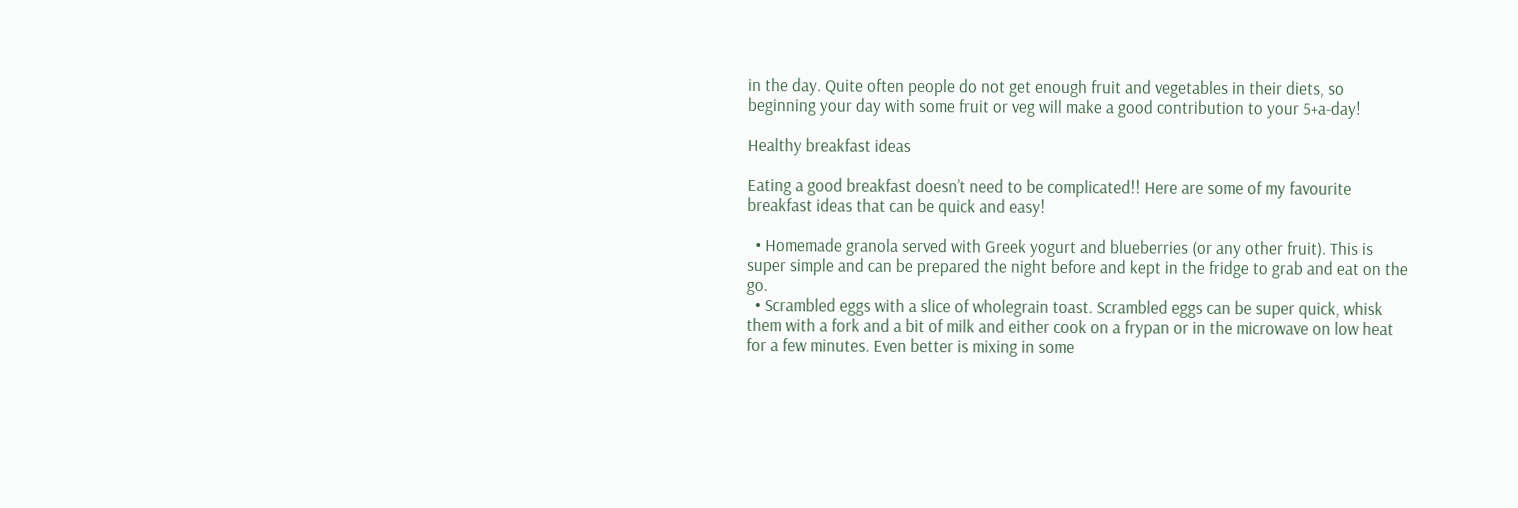in the day. Quite often people do not get enough fruit and vegetables in their diets, so beginning your day with some fruit or veg will make a good contribution to your 5+a-day!

Healthy breakfast ideas

Eating a good breakfast doesn’t need to be complicated!! Here are some of my favourite breakfast ideas that can be quick and easy!

  • Homemade granola served with Greek yogurt and blueberries (or any other fruit). This is super simple and can be prepared the night before and kept in the fridge to grab and eat on the go.
  • Scrambled eggs with a slice of wholegrain toast. Scrambled eggs can be super quick, whisk them with a fork and a bit of milk and either cook on a frypan or in the microwave on low heat for a few minutes. Even better is mixing in some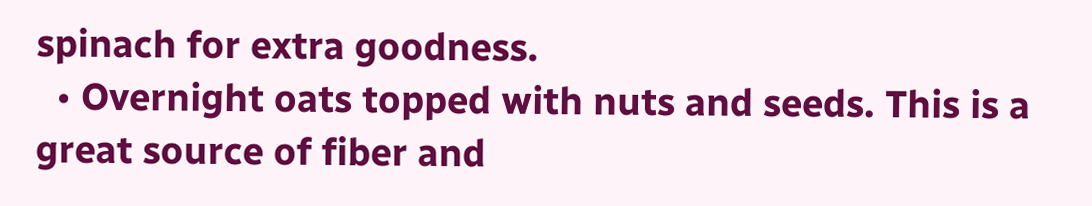spinach for extra goodness.
  • Overnight oats topped with nuts and seeds. This is a great source of fiber and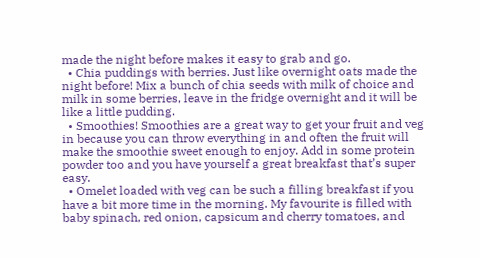made the night before makes it easy to grab and go.
  • Chia puddings with berries. Just like overnight oats made the night before! Mix a bunch of chia seeds with milk of choice and milk in some berries, leave in the fridge overnight and it will be like a little pudding.
  • Smoothies! Smoothies are a great way to get your fruit and veg in because you can throw everything in and often the fruit will make the smoothie sweet enough to enjoy. Add in some protein powder too and you have yourself a great breakfast that’s super easy.
  • Omelet loaded with veg can be such a filling breakfast if you have a bit more time in the morning. My favourite is filled with baby spinach, red onion, capsicum and cherry tomatoes, and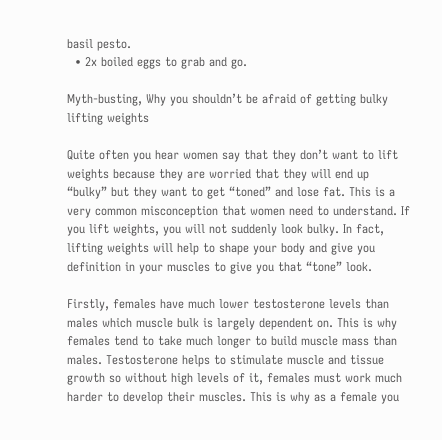basil pesto.
  • 2x boiled eggs to grab and go.

Myth-busting, Why you shouldn’t be afraid of getting bulky lifting weights

Quite often you hear women say that they don’t want to lift weights because they are worried that they will end up “bulky” but they want to get “toned” and lose fat. This is a very common misconception that women need to understand. If you lift weights, you will not suddenly look bulky. In fact, lifting weights will help to shape your body and give you definition in your muscles to give you that “tone” look.

Firstly, females have much lower testosterone levels than males which muscle bulk is largely dependent on. This is why females tend to take much longer to build muscle mass than males. Testosterone helps to stimulate muscle and tissue growth so without high levels of it, females must work much harder to develop their muscles. This is why as a female you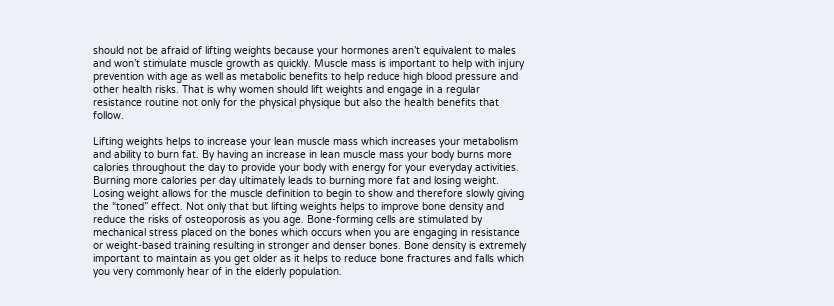should not be afraid of lifting weights because your hormones aren’t equivalent to males and won’t stimulate muscle growth as quickly. Muscle mass is important to help with injury prevention with age as well as metabolic benefits to help reduce high blood pressure and other health risks. That is why women should lift weights and engage in a regular resistance routine not only for the physical physique but also the health benefits that follow.

Lifting weights helps to increase your lean muscle mass which increases your metabolism and ability to burn fat. By having an increase in lean muscle mass your body burns more calories throughout the day to provide your body with energy for your everyday activities. Burning more calories per day ultimately leads to burning more fat and losing weight. Losing weight allows for the muscle definition to begin to show and therefore slowly giving the “toned” effect. Not only that but lifting weights helps to improve bone density and reduce the risks of osteoporosis as you age. Bone-forming cells are stimulated by mechanical stress placed on the bones which occurs when you are engaging in resistance or weight-based training resulting in stronger and denser bones. Bone density is extremely important to maintain as you get older as it helps to reduce bone fractures and falls which you very commonly hear of in the elderly population.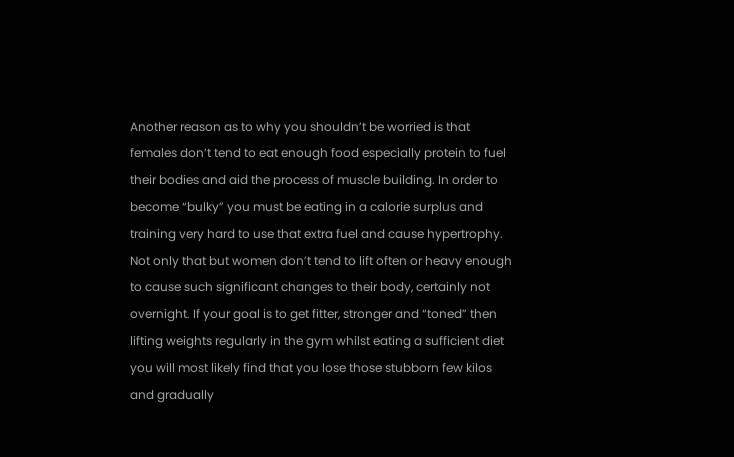Another reason as to why you shouldn’t be worried is that females don’t tend to eat enough food especially protein to fuel their bodies and aid the process of muscle building. In order to become “bulky” you must be eating in a calorie surplus and training very hard to use that extra fuel and cause hypertrophy. Not only that but women don’t tend to lift often or heavy enough to cause such significant changes to their body, certainly not overnight. If your goal is to get fitter, stronger and “toned” then lifting weights regularly in the gym whilst eating a sufficient diet you will most likely find that you lose those stubborn few kilos and gradually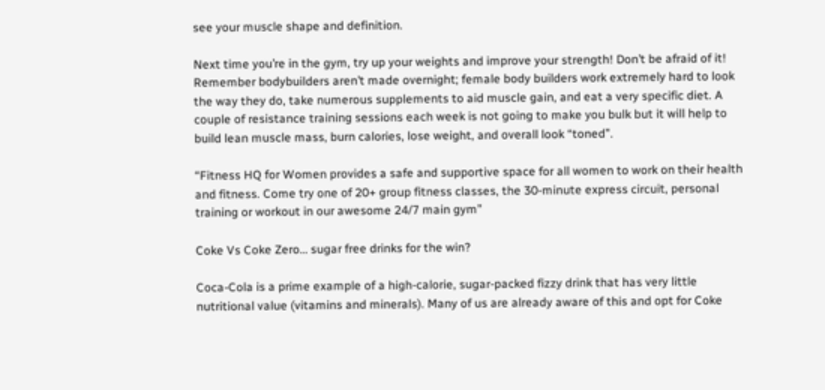see your muscle shape and definition.

Next time you’re in the gym, try up your weights and improve your strength! Don’t be afraid of it! Remember bodybuilders aren’t made overnight; female body builders work extremely hard to look the way they do, take numerous supplements to aid muscle gain, and eat a very specific diet. A couple of resistance training sessions each week is not going to make you bulk but it will help to build lean muscle mass, burn calories, lose weight, and overall look “toned”.

“Fitness HQ for Women provides a safe and supportive space for all women to work on their health and fitness. Come try one of 20+ group fitness classes, the 30-minute express circuit, personal training or workout in our awesome 24/7 main gym”

Coke Vs Coke Zero… sugar free drinks for the win?

Coca-Cola is a prime example of a high-calorie, sugar-packed fizzy drink that has very little nutritional value (vitamins and minerals). Many of us are already aware of this and opt for Coke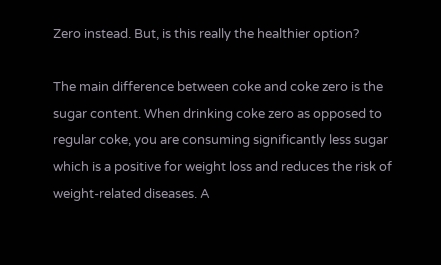Zero instead. But, is this really the healthier option?

The main difference between coke and coke zero is the sugar content. When drinking coke zero as opposed to regular coke, you are consuming significantly less sugar which is a positive for weight loss and reduces the risk of weight-related diseases. A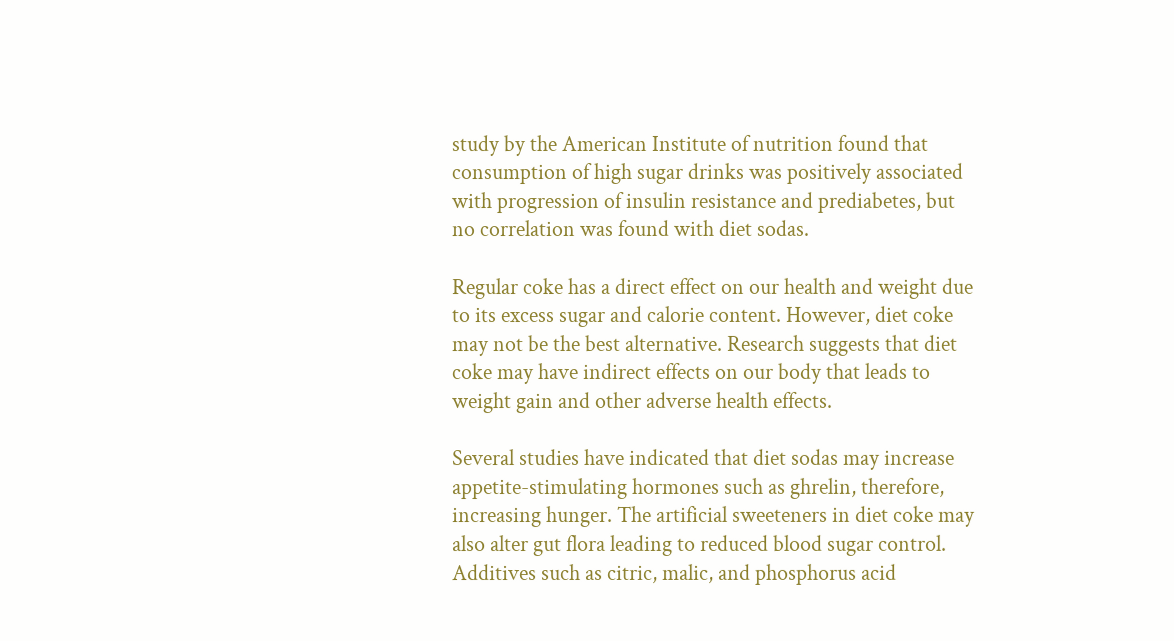study by the American Institute of nutrition found that consumption of high sugar drinks was positively associated with progression of insulin resistance and prediabetes, but no correlation was found with diet sodas.

Regular coke has a direct effect on our health and weight due to its excess sugar and calorie content. However, diet coke may not be the best alternative. Research suggests that diet coke may have indirect effects on our body that leads to weight gain and other adverse health effects.

Several studies have indicated that diet sodas may increase appetite-stimulating hormones such as ghrelin, therefore, increasing hunger. The artificial sweeteners in diet coke may also alter gut flora leading to reduced blood sugar control. Additives such as citric, malic, and phosphorus acid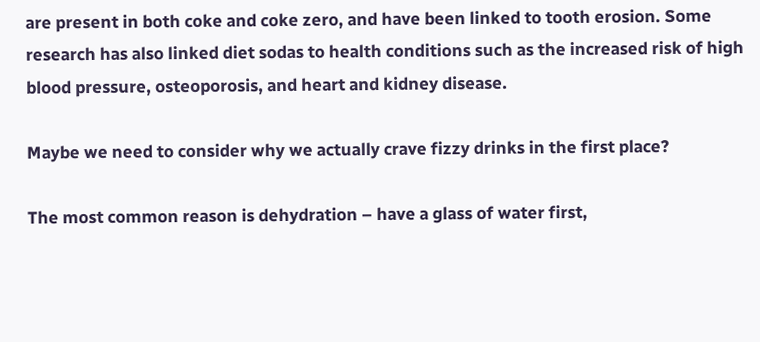are present in both coke and coke zero, and have been linked to tooth erosion. Some research has also linked diet sodas to health conditions such as the increased risk of high blood pressure, osteoporosis, and heart and kidney disease.

Maybe we need to consider why we actually crave fizzy drinks in the first place?

The most common reason is dehydration – have a glass of water first,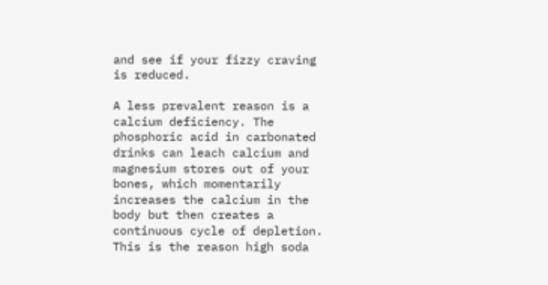and see if your fizzy craving is reduced.

A less prevalent reason is a calcium deficiency. The phosphoric acid in carbonated drinks can leach calcium and magnesium stores out of your bones, which momentarily increases the calcium in the body but then creates a continuous cycle of depletion. This is the reason high soda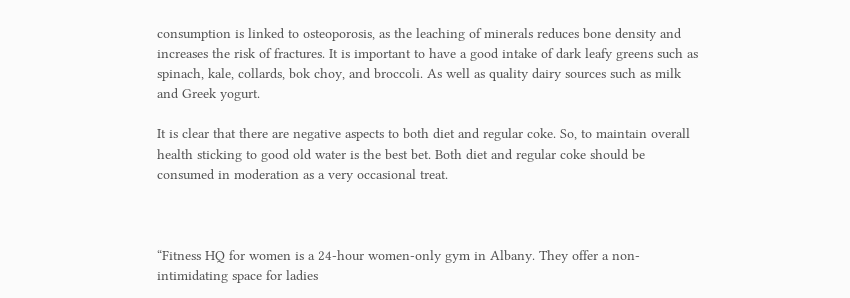consumption is linked to osteoporosis, as the leaching of minerals reduces bone density and increases the risk of fractures. It is important to have a good intake of dark leafy greens such as spinach, kale, collards, bok choy, and broccoli. As well as quality dairy sources such as milk and Greek yogurt.

It is clear that there are negative aspects to both diet and regular coke. So, to maintain overall health sticking to good old water is the best bet. Both diet and regular coke should be consumed in moderation as a very occasional treat.



“Fitness HQ for women is a 24-hour women-only gym in Albany. They offer a non-intimidating space for ladies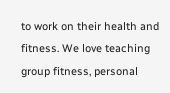to work on their health and fitness. We love teaching group fitness, personal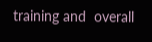training and  overall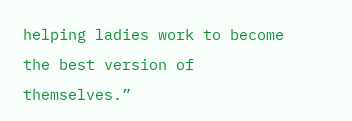helping ladies work to become the best version of themselves.”